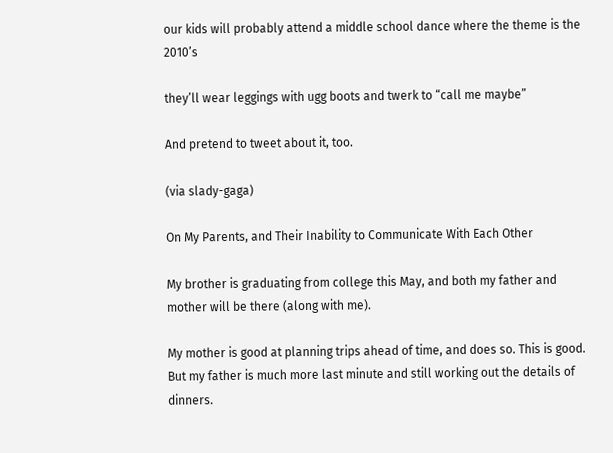our kids will probably attend a middle school dance where the theme is the 2010’s

they’ll wear leggings with ugg boots and twerk to “call me maybe”

And pretend to tweet about it, too.

(via slady-gaga)

On My Parents, and Their Inability to Communicate With Each Other

My brother is graduating from college this May, and both my father and mother will be there (along with me).

My mother is good at planning trips ahead of time, and does so. This is good. But my father is much more last minute and still working out the details of dinners.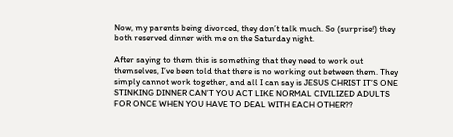Now, my parents being divorced, they don’t talk much. So (surprise!) they both reserved dinner with me on the Saturday night.

After saying to them this is something that they need to work out themselves, I’ve been told that there is no working out between them. They simply cannot work together, and all I can say is JESUS CHRIST IT’S ONE STINKING DINNER CAN’T YOU ACT LIKE NORMAL CIVILIZED ADULTS FOR ONCE WHEN YOU HAVE TO DEAL WITH EACH OTHER??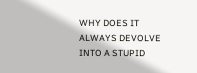WHY DOES IT ALWAYS DEVOLVE INTO A STUPID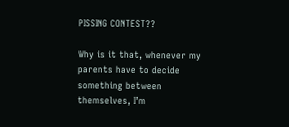PISSING CONTEST??

Why is it that, whenever my parents have to decide something between themselves, I’m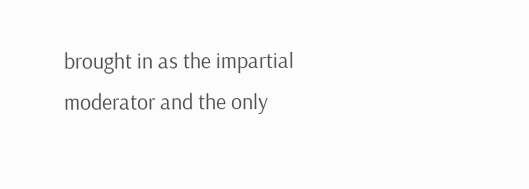brought in as the impartial moderator and the only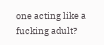one acting like a fucking adult?